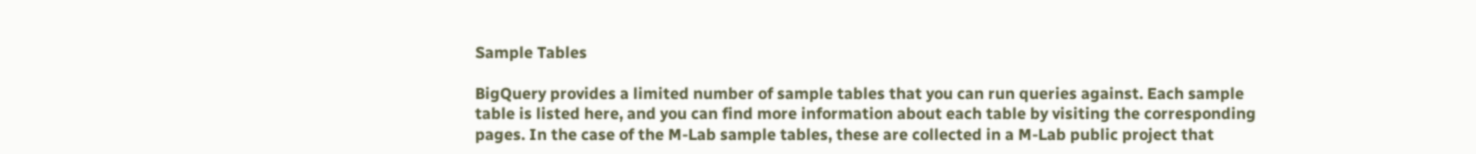Sample Tables

BigQuery provides a limited number of sample tables that you can run queries against. Each sample table is listed here, and you can find more information about each table by visiting the corresponding pages. In the case of the M-Lab sample tables, these are collected in a M-Lab public project that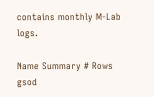contains monthly M-Lab logs.

Name Summary # Rows
gsod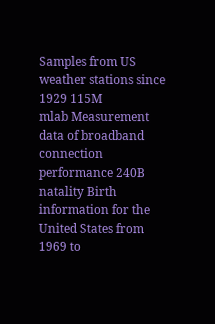Samples from US weather stations since 1929 115M
mlab Measurement data of broadband connection performance 240B
natality Birth information for the United States from 1969 to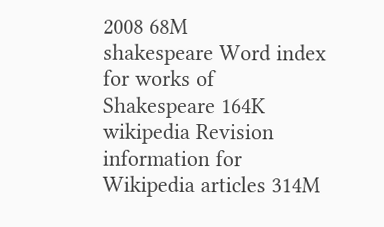2008 68M
shakespeare Word index for works of Shakespeare 164K
wikipedia Revision information for Wikipedia articles 314M